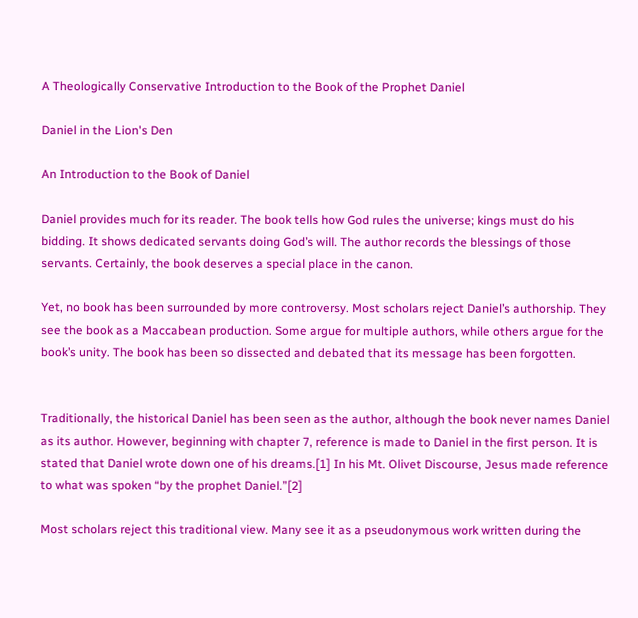A Theologically Conservative Introduction to the Book of the Prophet Daniel

Daniel in the Lion's Den

An Introduction to the Book of Daniel

Daniel provides much for its reader. The book tells how God rules the universe; kings must do his bidding. It shows dedicated servants doing God’s will. The author records the blessings of those servants. Certainly, the book deserves a special place in the canon.

Yet, no book has been surrounded by more controversy. Most scholars reject Daniel’s authorship. They see the book as a Maccabean production. Some argue for multiple authors, while others argue for the book’s unity. The book has been so dissected and debated that its message has been forgotten.


Traditionally, the historical Daniel has been seen as the author, although the book never names Daniel as its author. However, beginning with chapter 7, reference is made to Daniel in the first person. It is stated that Daniel wrote down one of his dreams.[1] In his Mt. Olivet Discourse, Jesus made reference to what was spoken “by the prophet Daniel.”[2]

Most scholars reject this traditional view. Many see it as a pseudonymous work written during the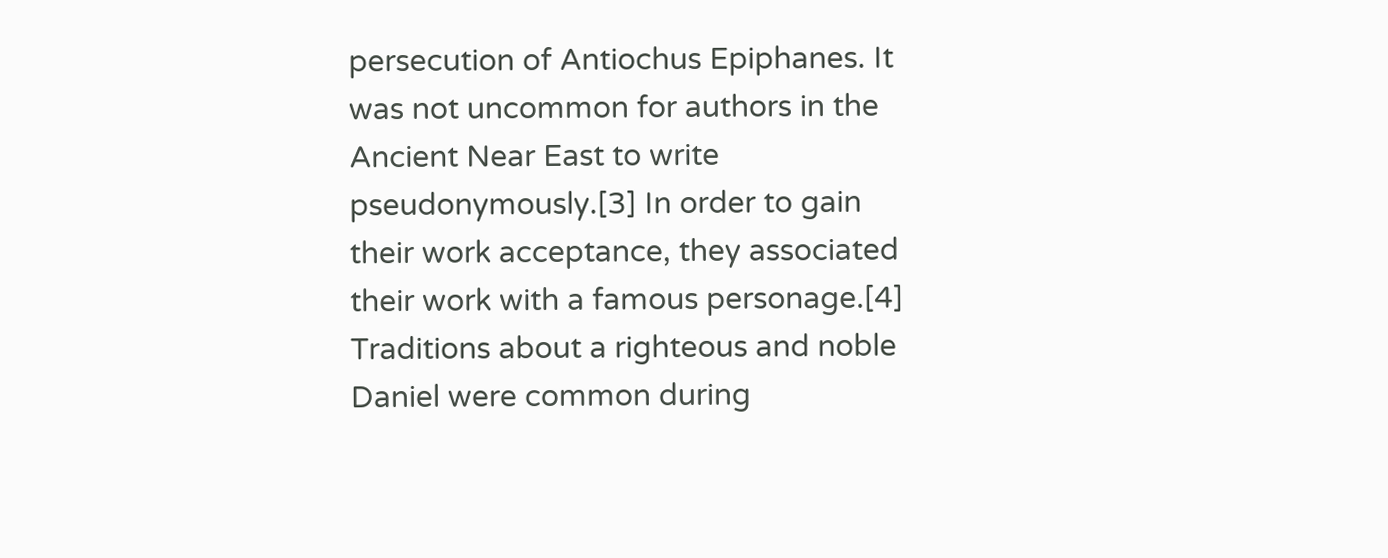persecution of Antiochus Epiphanes. It was not uncommon for authors in the Ancient Near East to write pseudonymously.[3] In order to gain their work acceptance, they associated their work with a famous personage.[4] Traditions about a righteous and noble Daniel were common during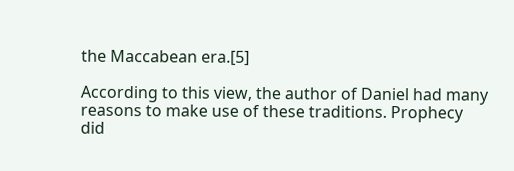the Maccabean era.[5]

According to this view, the author of Daniel had many reasons to make use of these traditions. Prophecy did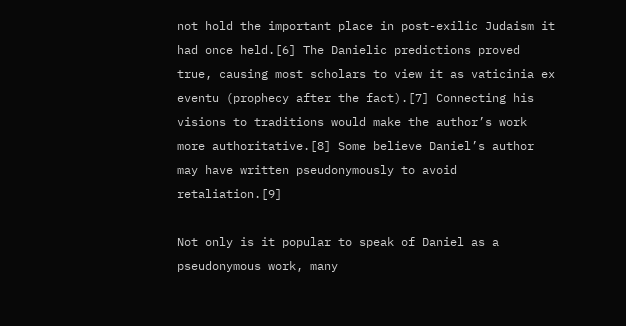not hold the important place in post-exilic Judaism it had once held.[6] The Danielic predictions proved true, causing most scholars to view it as vaticinia ex eventu (prophecy after the fact).[7] Connecting his visions to traditions would make the author’s work more authoritative.[8] Some believe Daniel’s author may have written pseudonymously to avoid retaliation.[9]

Not only is it popular to speak of Daniel as a pseudonymous work, many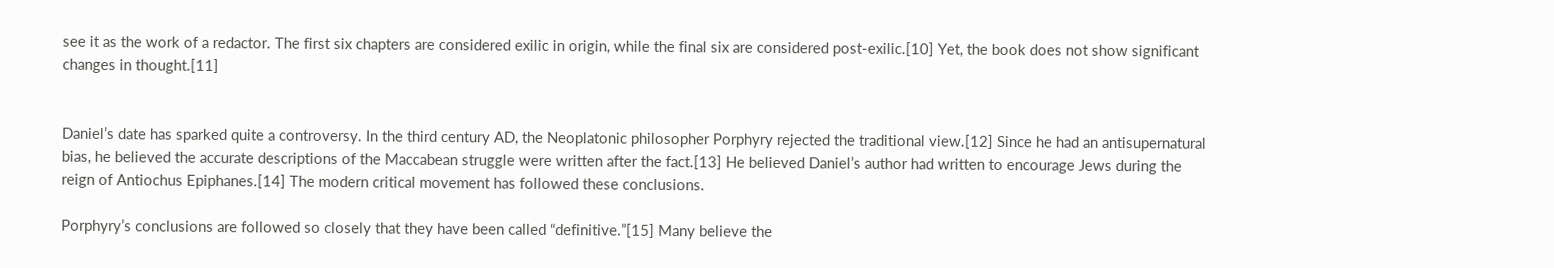see it as the work of a redactor. The first six chapters are considered exilic in origin, while the final six are considered post-exilic.[10] Yet, the book does not show significant changes in thought.[11]


Daniel’s date has sparked quite a controversy. In the third century AD, the Neoplatonic philosopher Porphyry rejected the traditional view.[12] Since he had an antisupernatural bias, he believed the accurate descriptions of the Maccabean struggle were written after the fact.[13] He believed Daniel’s author had written to encourage Jews during the reign of Antiochus Epiphanes.[14] The modern critical movement has followed these conclusions.

Porphyry’s conclusions are followed so closely that they have been called “definitive.”[15] Many believe the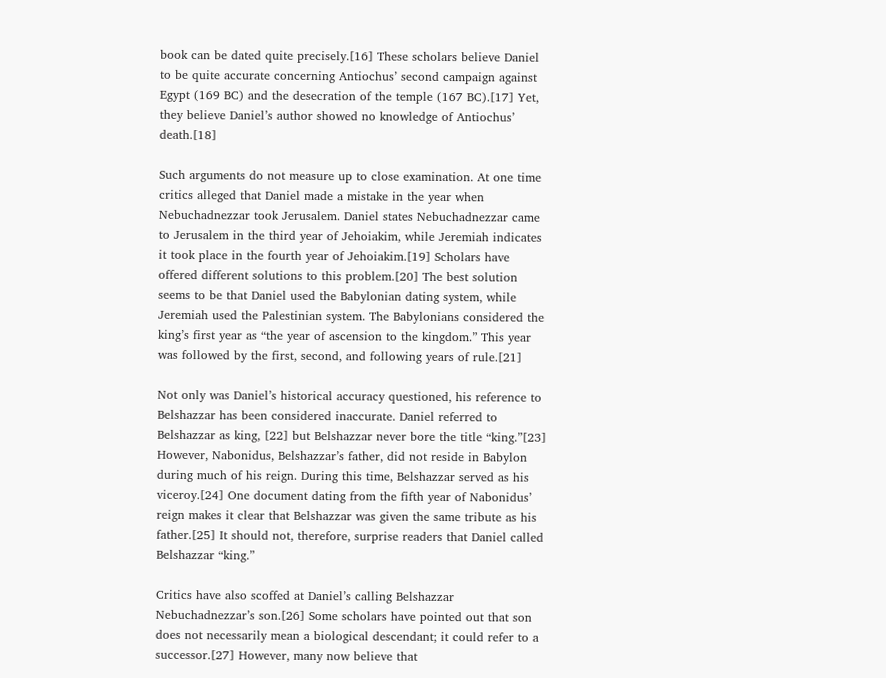book can be dated quite precisely.[16] These scholars believe Daniel to be quite accurate concerning Antiochus’ second campaign against Egypt (169 BC) and the desecration of the temple (167 BC).[17] Yet, they believe Daniel’s author showed no knowledge of Antiochus’ death.[18]

Such arguments do not measure up to close examination. At one time critics alleged that Daniel made a mistake in the year when Nebuchadnezzar took Jerusalem. Daniel states Nebuchadnezzar came to Jerusalem in the third year of Jehoiakim, while Jeremiah indicates it took place in the fourth year of Jehoiakim.[19] Scholars have offered different solutions to this problem.[20] The best solution seems to be that Daniel used the Babylonian dating system, while Jeremiah used the Palestinian system. The Babylonians considered the king’s first year as “the year of ascension to the kingdom.” This year was followed by the first, second, and following years of rule.[21]

Not only was Daniel’s historical accuracy questioned, his reference to Belshazzar has been considered inaccurate. Daniel referred to Belshazzar as king, [22] but Belshazzar never bore the title “king.”[23] However, Nabonidus, Belshazzar’s father, did not reside in Babylon during much of his reign. During this time, Belshazzar served as his viceroy.[24] One document dating from the fifth year of Nabonidus’ reign makes it clear that Belshazzar was given the same tribute as his father.[25] It should not, therefore, surprise readers that Daniel called Belshazzar “king.”

Critics have also scoffed at Daniel’s calling Belshazzar Nebuchadnezzar’s son.[26] Some scholars have pointed out that son does not necessarily mean a biological descendant; it could refer to a successor.[27] However, many now believe that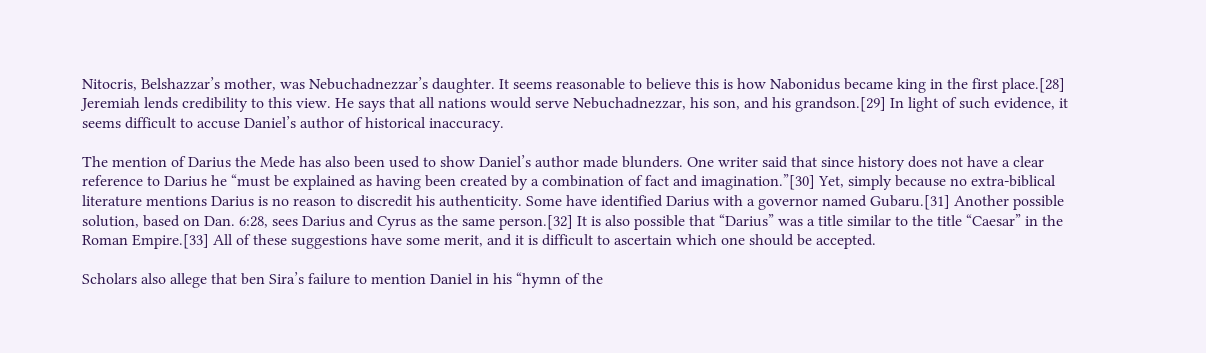Nitocris, Belshazzar’s mother, was Nebuchadnezzar’s daughter. It seems reasonable to believe this is how Nabonidus became king in the first place.[28] Jeremiah lends credibility to this view. He says that all nations would serve Nebuchadnezzar, his son, and his grandson.[29] In light of such evidence, it seems difficult to accuse Daniel’s author of historical inaccuracy.

The mention of Darius the Mede has also been used to show Daniel’s author made blunders. One writer said that since history does not have a clear reference to Darius he “must be explained as having been created by a combination of fact and imagination.”[30] Yet, simply because no extra-biblical literature mentions Darius is no reason to discredit his authenticity. Some have identified Darius with a governor named Gubaru.[31] Another possible solution, based on Dan. 6:28, sees Darius and Cyrus as the same person.[32] It is also possible that “Darius” was a title similar to the title “Caesar” in the Roman Empire.[33] All of these suggestions have some merit, and it is difficult to ascertain which one should be accepted.

Scholars also allege that ben Sira’s failure to mention Daniel in his “hymn of the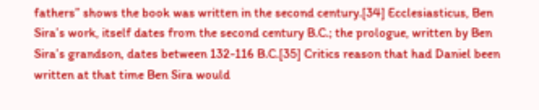fathers” shows the book was written in the second century.[34] Ecclesiasticus, Ben Sira’s work, itself dates from the second century B.C.; the prologue, written by Ben Sira’s grandson, dates between 132-116 B.C.[35] Critics reason that had Daniel been written at that time Ben Sira would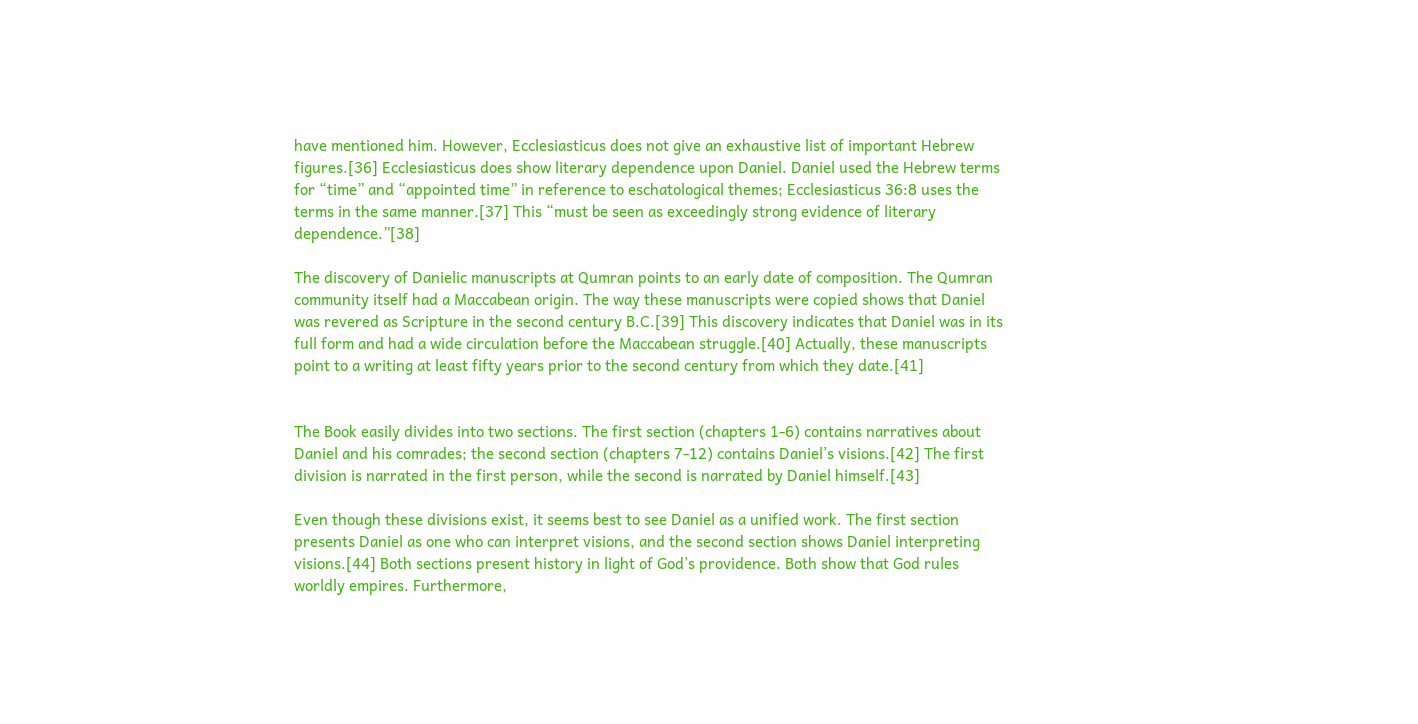have mentioned him. However, Ecclesiasticus does not give an exhaustive list of important Hebrew figures.[36] Ecclesiasticus does show literary dependence upon Daniel. Daniel used the Hebrew terms for “time” and “appointed time” in reference to eschatological themes; Ecclesiasticus 36:8 uses the terms in the same manner.[37] This “must be seen as exceedingly strong evidence of literary dependence.”[38]

The discovery of Danielic manuscripts at Qumran points to an early date of composition. The Qumran community itself had a Maccabean origin. The way these manuscripts were copied shows that Daniel was revered as Scripture in the second century B.C.[39] This discovery indicates that Daniel was in its full form and had a wide circulation before the Maccabean struggle.[40] Actually, these manuscripts point to a writing at least fifty years prior to the second century from which they date.[41]


The Book easily divides into two sections. The first section (chapters 1-6) contains narratives about Daniel and his comrades; the second section (chapters 7-12) contains Daniel’s visions.[42] The first division is narrated in the first person, while the second is narrated by Daniel himself.[43]

Even though these divisions exist, it seems best to see Daniel as a unified work. The first section presents Daniel as one who can interpret visions, and the second section shows Daniel interpreting visions.[44] Both sections present history in light of God’s providence. Both show that God rules worldly empires. Furthermore,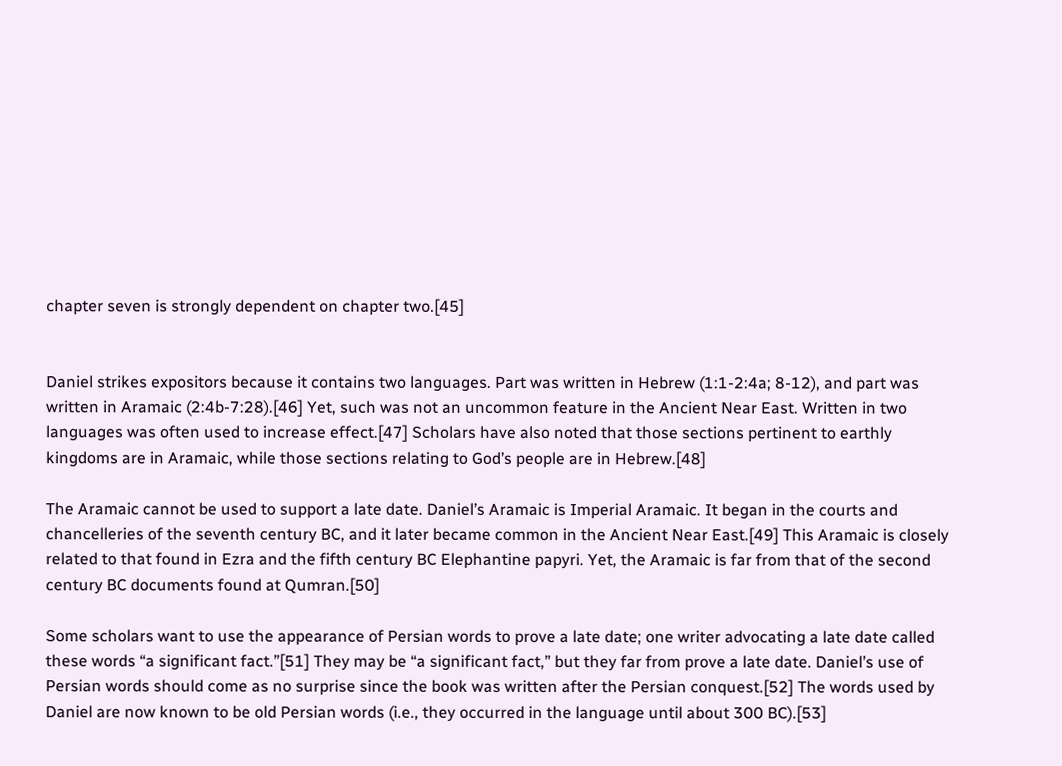chapter seven is strongly dependent on chapter two.[45]


Daniel strikes expositors because it contains two languages. Part was written in Hebrew (1:1-2:4a; 8-12), and part was written in Aramaic (2:4b-7:28).[46] Yet, such was not an uncommon feature in the Ancient Near East. Written in two languages was often used to increase effect.[47] Scholars have also noted that those sections pertinent to earthly kingdoms are in Aramaic, while those sections relating to God’s people are in Hebrew.[48]

The Aramaic cannot be used to support a late date. Daniel’s Aramaic is Imperial Aramaic. It began in the courts and chancelleries of the seventh century BC, and it later became common in the Ancient Near East.[49] This Aramaic is closely related to that found in Ezra and the fifth century BC Elephantine papyri. Yet, the Aramaic is far from that of the second century BC documents found at Qumran.[50]

Some scholars want to use the appearance of Persian words to prove a late date; one writer advocating a late date called these words “a significant fact.”[51] They may be “a significant fact,” but they far from prove a late date. Daniel’s use of Persian words should come as no surprise since the book was written after the Persian conquest.[52] The words used by Daniel are now known to be old Persian words (i.e., they occurred in the language until about 300 BC).[53]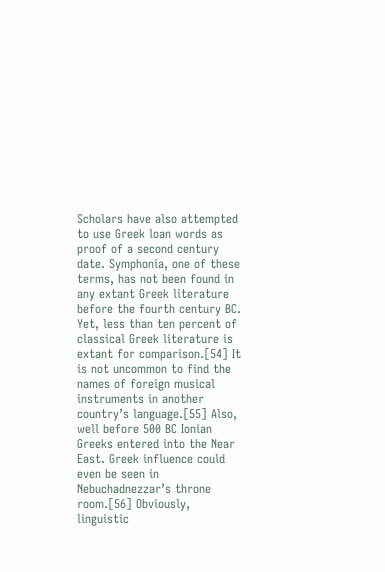Scholars have also attempted to use Greek loan words as proof of a second century date. Symphonia, one of these terms, has not been found in any extant Greek literature before the fourth century BC. Yet, less than ten percent of classical Greek literature is extant for comparison.[54] It is not uncommon to find the names of foreign musical instruments in another country’s language.[55] Also, well before 500 BC Ionian Greeks entered into the Near East. Greek influence could even be seen in Nebuchadnezzar’s throne room.[56] Obviously, linguistic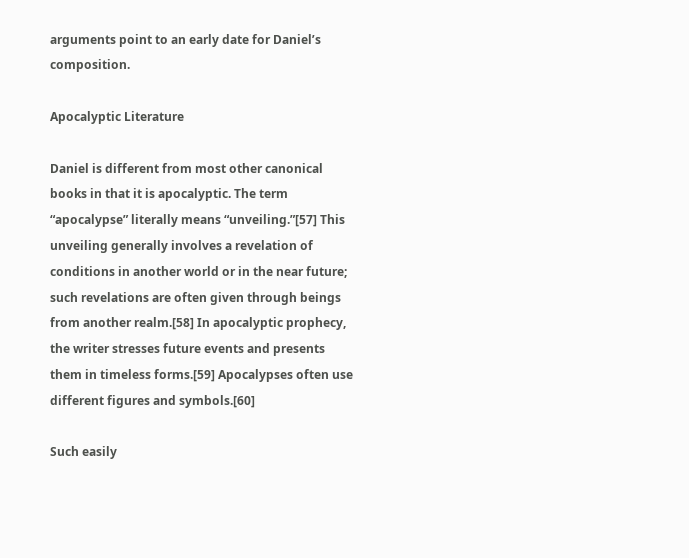arguments point to an early date for Daniel’s composition.

Apocalyptic Literature

Daniel is different from most other canonical books in that it is apocalyptic. The term “apocalypse” literally means “unveiling.”[57] This unveiling generally involves a revelation of conditions in another world or in the near future; such revelations are often given through beings from another realm.[58] In apocalyptic prophecy, the writer stresses future events and presents them in timeless forms.[59] Apocalypses often use different figures and symbols.[60]

Such easily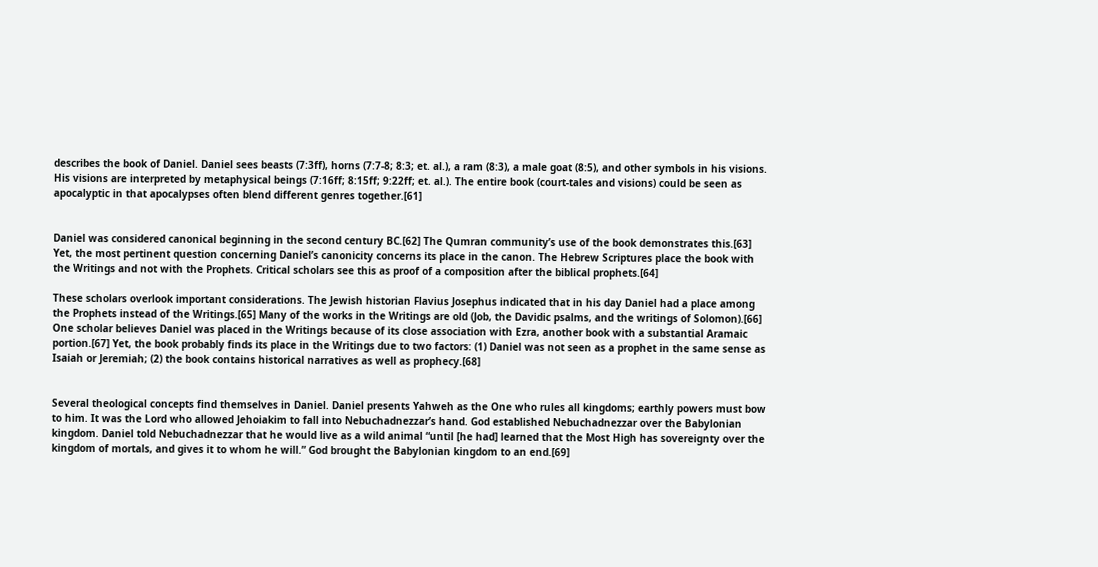describes the book of Daniel. Daniel sees beasts (7:3ff), horns (7:7-8; 8:3; et. al.), a ram (8:3), a male goat (8:5), and other symbols in his visions. His visions are interpreted by metaphysical beings (7:16ff; 8:15ff; 9:22ff; et. al.). The entire book (court-tales and visions) could be seen as apocalyptic in that apocalypses often blend different genres together.[61]


Daniel was considered canonical beginning in the second century BC.[62] The Qumran community’s use of the book demonstrates this.[63] Yet, the most pertinent question concerning Daniel’s canonicity concerns its place in the canon. The Hebrew Scriptures place the book with the Writings and not with the Prophets. Critical scholars see this as proof of a composition after the biblical prophets.[64]

These scholars overlook important considerations. The Jewish historian Flavius Josephus indicated that in his day Daniel had a place among the Prophets instead of the Writings.[65] Many of the works in the Writings are old (Job, the Davidic psalms, and the writings of Solomon).[66] One scholar believes Daniel was placed in the Writings because of its close association with Ezra, another book with a substantial Aramaic portion.[67] Yet, the book probably finds its place in the Writings due to two factors: (1) Daniel was not seen as a prophet in the same sense as Isaiah or Jeremiah; (2) the book contains historical narratives as well as prophecy.[68]


Several theological concepts find themselves in Daniel. Daniel presents Yahweh as the One who rules all kingdoms; earthly powers must bow to him. It was the Lord who allowed Jehoiakim to fall into Nebuchadnezzar’s hand. God established Nebuchadnezzar over the Babylonian kingdom. Daniel told Nebuchadnezzar that he would live as a wild animal “until [he had] learned that the Most High has sovereignty over the kingdom of mortals, and gives it to whom he will.” God brought the Babylonian kingdom to an end.[69]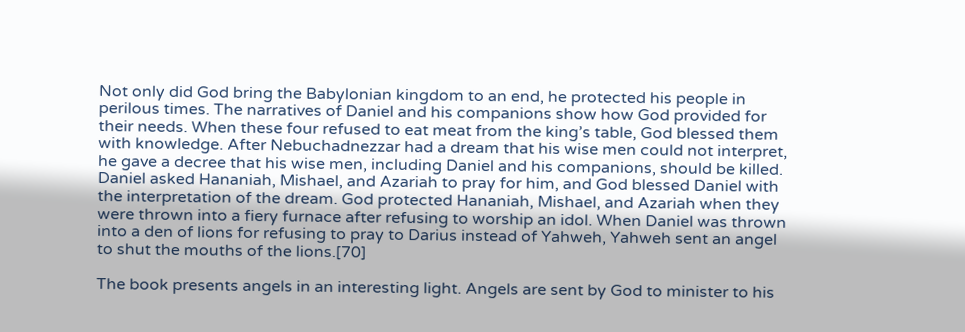Not only did God bring the Babylonian kingdom to an end, he protected his people in perilous times. The narratives of Daniel and his companions show how God provided for their needs. When these four refused to eat meat from the king’s table, God blessed them with knowledge. After Nebuchadnezzar had a dream that his wise men could not interpret, he gave a decree that his wise men, including Daniel and his companions, should be killed. Daniel asked Hananiah, Mishael, and Azariah to pray for him, and God blessed Daniel with the interpretation of the dream. God protected Hananiah, Mishael, and Azariah when they were thrown into a fiery furnace after refusing to worship an idol. When Daniel was thrown into a den of lions for refusing to pray to Darius instead of Yahweh, Yahweh sent an angel to shut the mouths of the lions.[70]

The book presents angels in an interesting light. Angels are sent by God to minister to his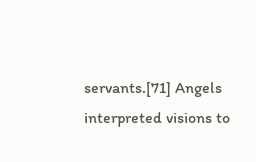servants.[71] Angels interpreted visions to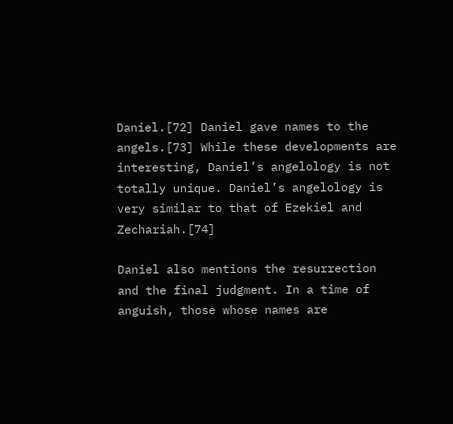Daniel.[72] Daniel gave names to the angels.[73] While these developments are interesting, Daniel’s angelology is not totally unique. Daniel’s angelology is very similar to that of Ezekiel and Zechariah.[74]

Daniel also mentions the resurrection and the final judgment. In a time of anguish, those whose names are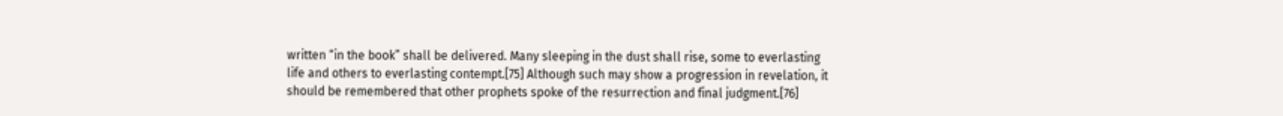written “in the book” shall be delivered. Many sleeping in the dust shall rise, some to everlasting life and others to everlasting contempt.[75] Although such may show a progression in revelation, it should be remembered that other prophets spoke of the resurrection and final judgment.[76]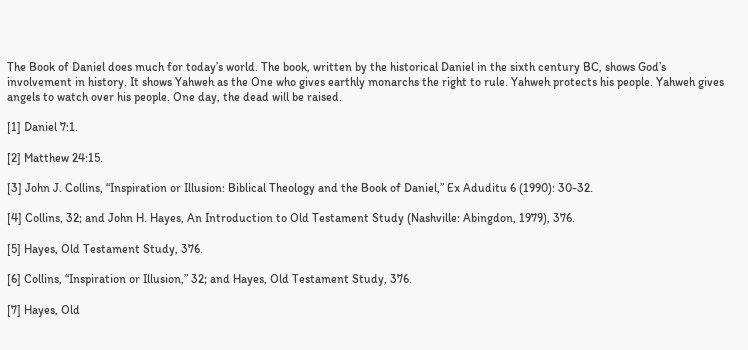The Book of Daniel does much for today’s world. The book, written by the historical Daniel in the sixth century BC, shows God’s involvement in history. It shows Yahweh as the One who gives earthly monarchs the right to rule. Yahweh protects his people. Yahweh gives angels to watch over his people. One day, the dead will be raised.

[1] Daniel 7:1.

[2] Matthew 24:15.

[3] John J. Collins, “Inspiration or Illusion: Biblical Theology and the Book of Daniel,” Ex Aduditu 6 (1990): 30-32.

[4] Collins, 32; and John H. Hayes, An Introduction to Old Testament Study (Nashville: Abingdon, 1979), 376.

[5] Hayes, Old Testament Study, 376.

[6] Collins, “Inspiration or Illusion,” 32; and Hayes, Old Testament Study, 376.

[7] Hayes, Old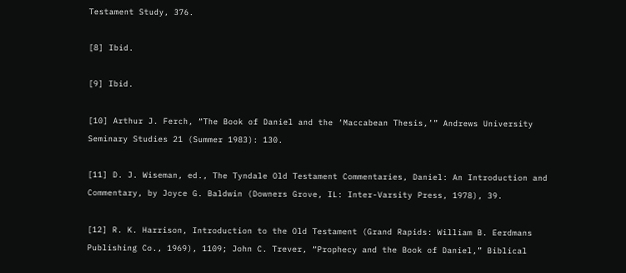Testament Study, 376.

[8] Ibid.

[9] Ibid.

[10] Arthur J. Ferch, “The Book of Daniel and the ‘Maccabean Thesis,’” Andrews University Seminary Studies 21 (Summer 1983): 130.

[11] D. J. Wiseman, ed., The Tyndale Old Testament Commentaries, Daniel: An Introduction and Commentary, by Joyce G. Baldwin (Downers Grove, IL: Inter-Varsity Press, 1978), 39.

[12] R. K. Harrison, Introduction to the Old Testament (Grand Rapids: William B. Eerdmans Publishing Co., 1969), 1109; John C. Trever, “Prophecy and the Book of Daniel,” Biblical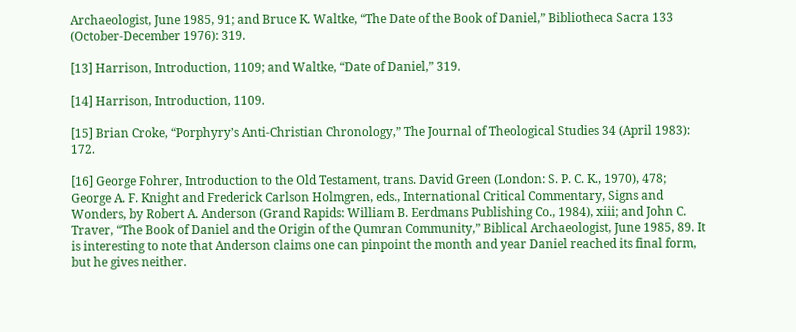Archaeologist, June 1985, 91; and Bruce K. Waltke, “The Date of the Book of Daniel,” Bibliotheca Sacra 133 (October-December 1976): 319.

[13] Harrison, Introduction, 1109; and Waltke, “Date of Daniel,” 319.

[14] Harrison, Introduction, 1109.

[15] Brian Croke, “Porphyry’s Anti-Christian Chronology,” The Journal of Theological Studies 34 (April 1983): 172.

[16] George Fohrer, Introduction to the Old Testament, trans. David Green (London: S. P. C. K., 1970), 478; George A. F. Knight and Frederick Carlson Holmgren, eds., International Critical Commentary, Signs and Wonders, by Robert A. Anderson (Grand Rapids: William B. Eerdmans Publishing Co., 1984), xiii; and John C. Traver, “The Book of Daniel and the Origin of the Qumran Community,” Biblical Archaeologist, June 1985, 89. It is interesting to note that Anderson claims one can pinpoint the month and year Daniel reached its final form, but he gives neither.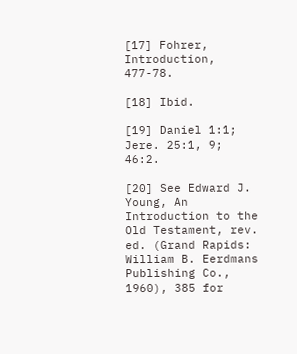[17] Fohrer, Introduction, 477-78.

[18] Ibid.

[19] Daniel 1:1; Jere. 25:1, 9; 46:2.

[20] See Edward J. Young, An Introduction to the Old Testament, rev. ed. (Grand Rapids: William B. Eerdmans Publishing Co., 1960), 385 for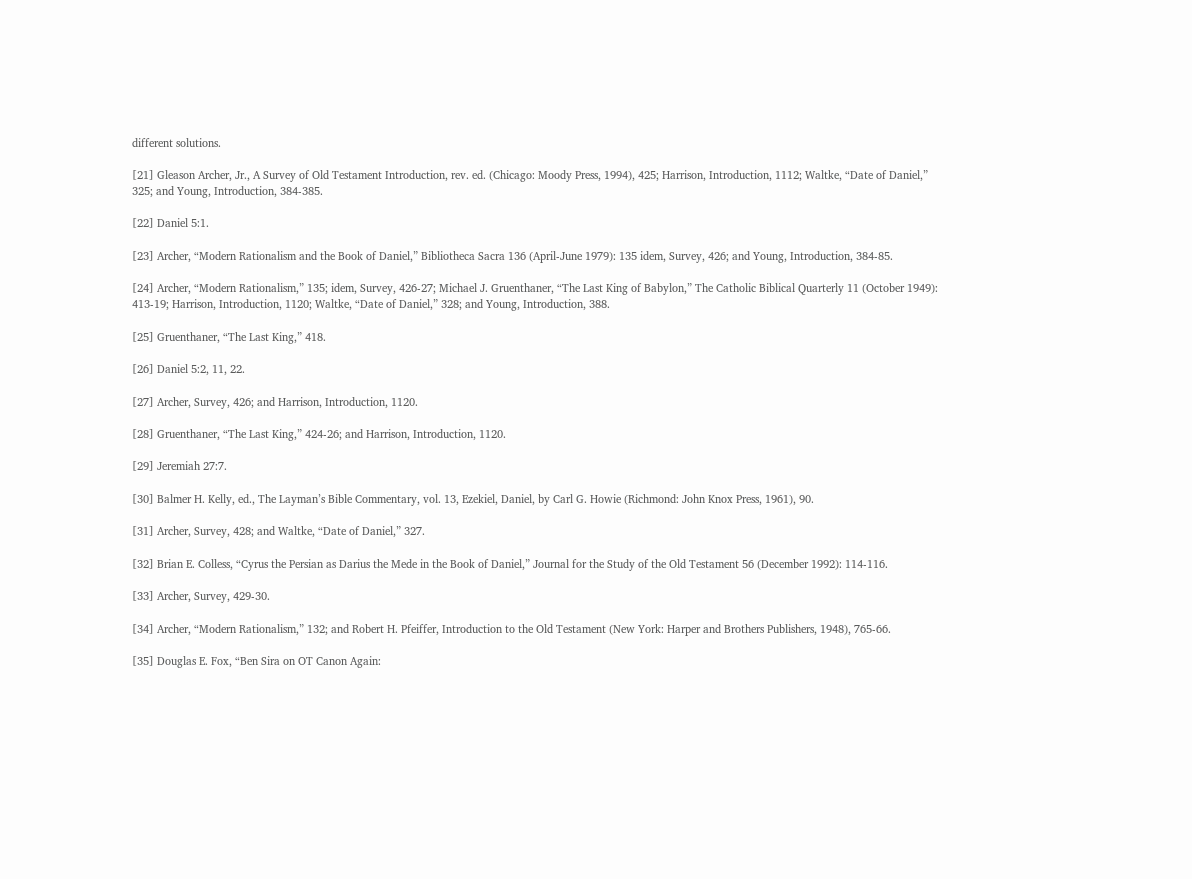different solutions.

[21] Gleason Archer, Jr., A Survey of Old Testament Introduction, rev. ed. (Chicago: Moody Press, 1994), 425; Harrison, Introduction, 1112; Waltke, “Date of Daniel,” 325; and Young, Introduction, 384-385.

[22] Daniel 5:1.

[23] Archer, “Modern Rationalism and the Book of Daniel,” Bibliotheca Sacra 136 (April-June 1979): 135 idem, Survey, 426; and Young, Introduction, 384-85.

[24] Archer, “Modern Rationalism,” 135; idem, Survey, 426-27; Michael J. Gruenthaner, “The Last King of Babylon,” The Catholic Biblical Quarterly 11 (October 1949): 413-19; Harrison, Introduction, 1120; Waltke, “Date of Daniel,” 328; and Young, Introduction, 388.

[25] Gruenthaner, “The Last King,” 418.

[26] Daniel 5:2, 11, 22.

[27] Archer, Survey, 426; and Harrison, Introduction, 1120.

[28] Gruenthaner, “The Last King,” 424-26; and Harrison, Introduction, 1120.

[29] Jeremiah 27:7.

[30] Balmer H. Kelly, ed., The Layman’s Bible Commentary, vol. 13, Ezekiel, Daniel, by Carl G. Howie (Richmond: John Knox Press, 1961), 90.

[31] Archer, Survey, 428; and Waltke, “Date of Daniel,” 327.

[32] Brian E. Colless, “Cyrus the Persian as Darius the Mede in the Book of Daniel,” Journal for the Study of the Old Testament 56 (December 1992): 114-116.

[33] Archer, Survey, 429-30.

[34] Archer, “Modern Rationalism,” 132; and Robert H. Pfeiffer, Introduction to the Old Testament (New York: Harper and Brothers Publishers, 1948), 765-66.

[35] Douglas E. Fox, “Ben Sira on OT Canon Again: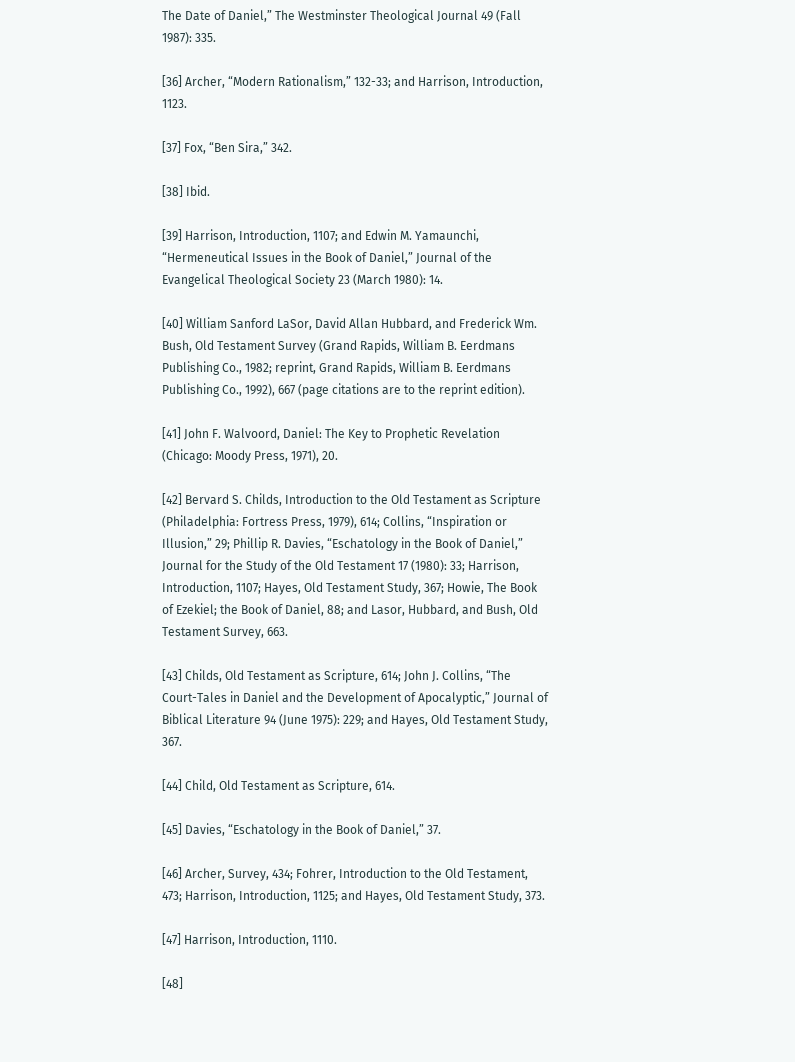The Date of Daniel,” The Westminster Theological Journal 49 (Fall 1987): 335.

[36] Archer, “Modern Rationalism,” 132-33; and Harrison, Introduction, 1123.

[37] Fox, “Ben Sira,” 342.

[38] Ibid.

[39] Harrison, Introduction, 1107; and Edwin M. Yamaunchi, “Hermeneutical Issues in the Book of Daniel,” Journal of the Evangelical Theological Society 23 (March 1980): 14.

[40] William Sanford LaSor, David Allan Hubbard, and Frederick Wm. Bush, Old Testament Survey (Grand Rapids, William B. Eerdmans Publishing Co., 1982; reprint, Grand Rapids, William B. Eerdmans Publishing Co., 1992), 667 (page citations are to the reprint edition).

[41] John F. Walvoord, Daniel: The Key to Prophetic Revelation (Chicago: Moody Press, 1971), 20.

[42] Bervard S. Childs, Introduction to the Old Testament as Scripture (Philadelphia: Fortress Press, 1979), 614; Collins, “Inspiration or Illusion,” 29; Phillip R. Davies, “Eschatology in the Book of Daniel,” Journal for the Study of the Old Testament 17 (1980): 33; Harrison, Introduction, 1107; Hayes, Old Testament Study, 367; Howie, The Book of Ezekiel; the Book of Daniel, 88; and Lasor, Hubbard, and Bush, Old Testament Survey, 663.

[43] Childs, Old Testament as Scripture, 614; John J. Collins, “The Court-Tales in Daniel and the Development of Apocalyptic,” Journal of Biblical Literature 94 (June 1975): 229; and Hayes, Old Testament Study, 367.

[44] Child, Old Testament as Scripture, 614.

[45] Davies, “Eschatology in the Book of Daniel,” 37.

[46] Archer, Survey, 434; Fohrer, Introduction to the Old Testament, 473; Harrison, Introduction, 1125; and Hayes, Old Testament Study, 373.

[47] Harrison, Introduction, 1110.

[48]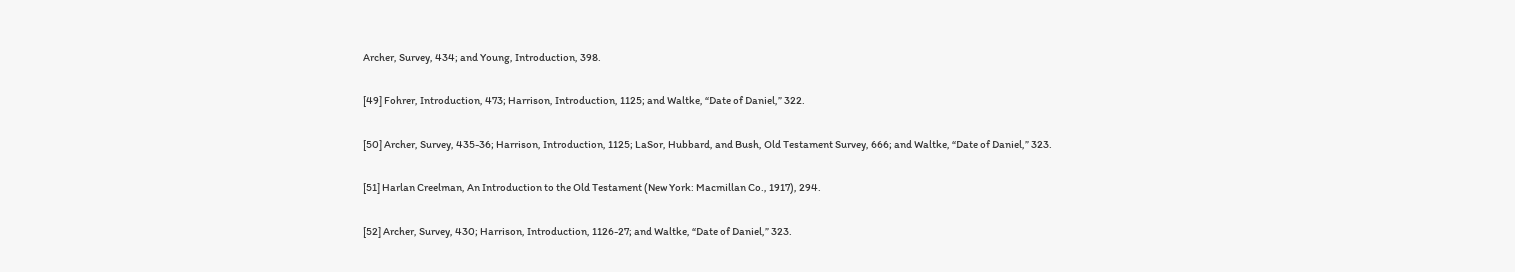Archer, Survey, 434; and Young, Introduction, 398.

[49] Fohrer, Introduction, 473; Harrison, Introduction, 1125; and Waltke, “Date of Daniel,” 322.

[50] Archer, Survey, 435-36; Harrison, Introduction, 1125; LaSor, Hubbard, and Bush, Old Testament Survey, 666; and Waltke, “Date of Daniel,” 323.

[51] Harlan Creelman, An Introduction to the Old Testament (New York: Macmillan Co., 1917), 294.

[52] Archer, Survey, 430; Harrison, Introduction, 1126-27; and Waltke, “Date of Daniel,” 323.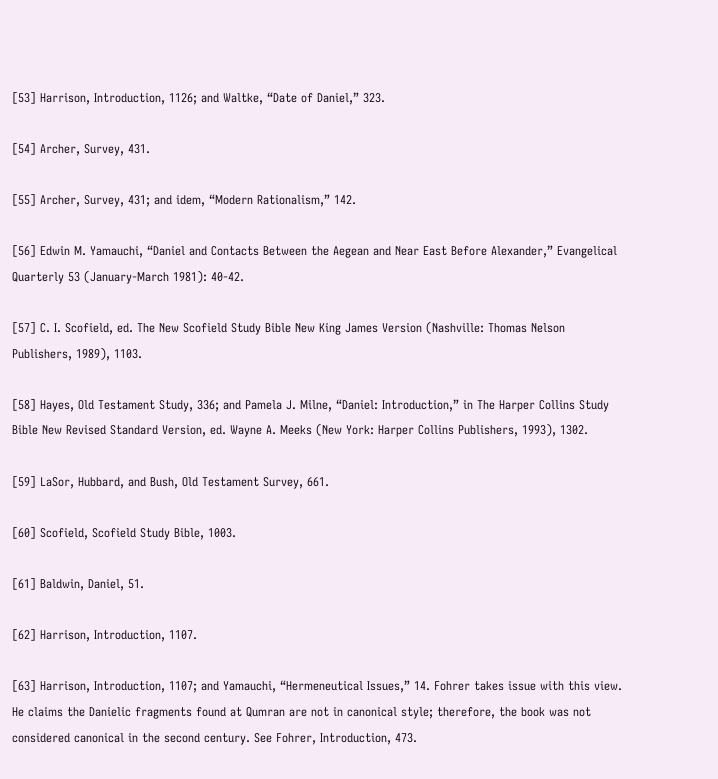[53] Harrison, Introduction, 1126; and Waltke, “Date of Daniel,” 323.

[54] Archer, Survey, 431.

[55] Archer, Survey, 431; and idem, “Modern Rationalism,” 142.

[56] Edwin M. Yamauchi, “Daniel and Contacts Between the Aegean and Near East Before Alexander,” Evangelical Quarterly 53 (January-March 1981): 40-42.

[57] C. I. Scofield, ed. The New Scofield Study Bible New King James Version (Nashville: Thomas Nelson Publishers, 1989), 1103.

[58] Hayes, Old Testament Study, 336; and Pamela J. Milne, “Daniel: Introduction,” in The Harper Collins Study Bible New Revised Standard Version, ed. Wayne A. Meeks (New York: Harper Collins Publishers, 1993), 1302.

[59] LaSor, Hubbard, and Bush, Old Testament Survey, 661.

[60] Scofield, Scofield Study Bible, 1003.

[61] Baldwin, Daniel, 51.

[62] Harrison, Introduction, 1107.

[63] Harrison, Introduction, 1107; and Yamauchi, “Hermeneutical Issues,” 14. Fohrer takes issue with this view. He claims the Danielic fragments found at Qumran are not in canonical style; therefore, the book was not considered canonical in the second century. See Fohrer, Introduction, 473.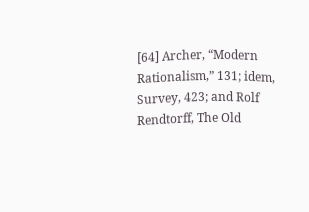[64] Archer, “Modern Rationalism,” 131; idem, Survey, 423; and Rolf Rendtorff, The Old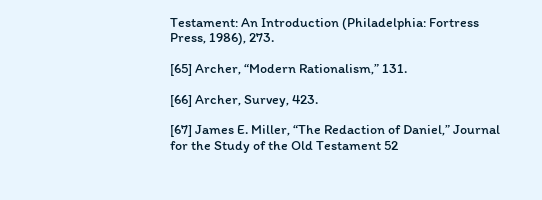Testament: An Introduction (Philadelphia: Fortress Press, 1986), 273.

[65] Archer, “Modern Rationalism,” 131.

[66] Archer, Survey, 423.

[67] James E. Miller, “The Redaction of Daniel,” Journal for the Study of the Old Testament 52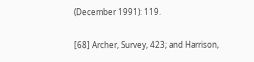(December 1991): 119.

[68] Archer, Survey, 423; and Harrison,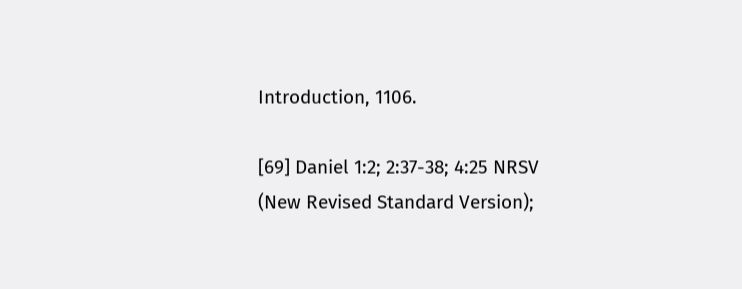Introduction, 1106.

[69] Daniel 1:2; 2:37-38; 4:25 NRSV (New Revised Standard Version);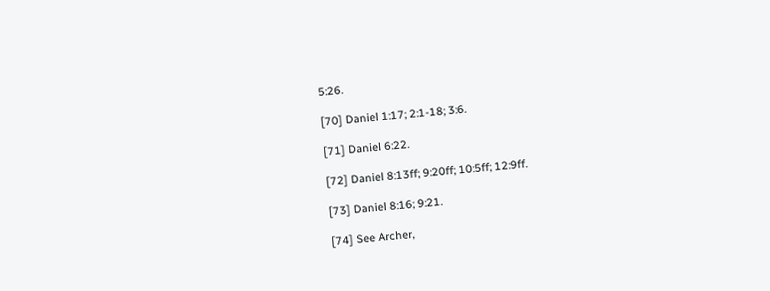5:26.

[70] Daniel 1:17; 2:1-18; 3:6.

[71] Daniel 6:22.

[72] Daniel 8:13ff; 9:20ff; 10:5ff; 12:9ff.

[73] Daniel 8:16; 9:21.

[74] See Archer,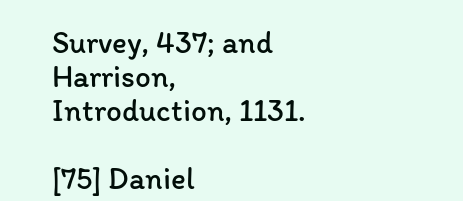Survey, 437; and Harrison, Introduction, 1131.

[75] Daniel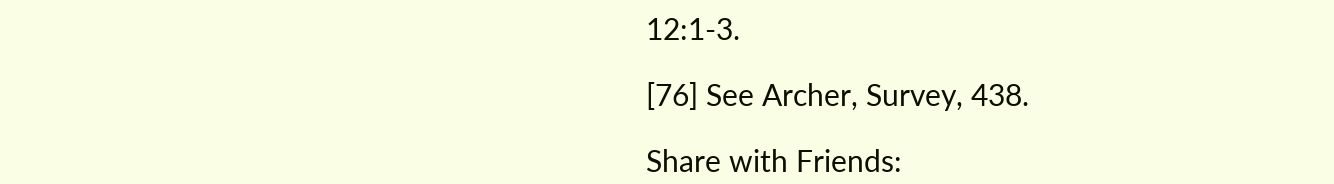12:1-3.

[76] See Archer, Survey, 438.

Share with Friends: